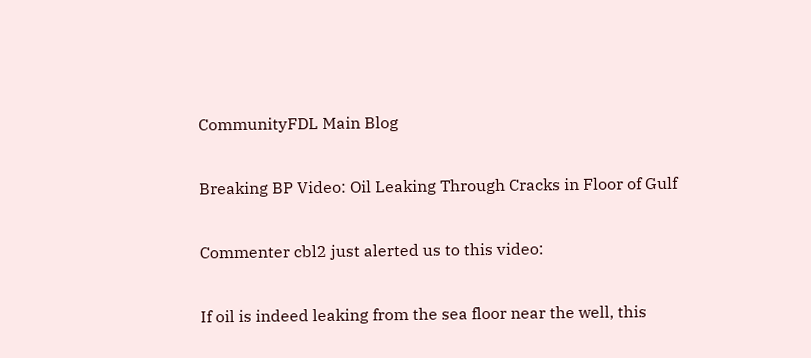CommunityFDL Main Blog

Breaking BP Video: Oil Leaking Through Cracks in Floor of Gulf

Commenter cbl2 just alerted us to this video:

If oil is indeed leaking from the sea floor near the well, this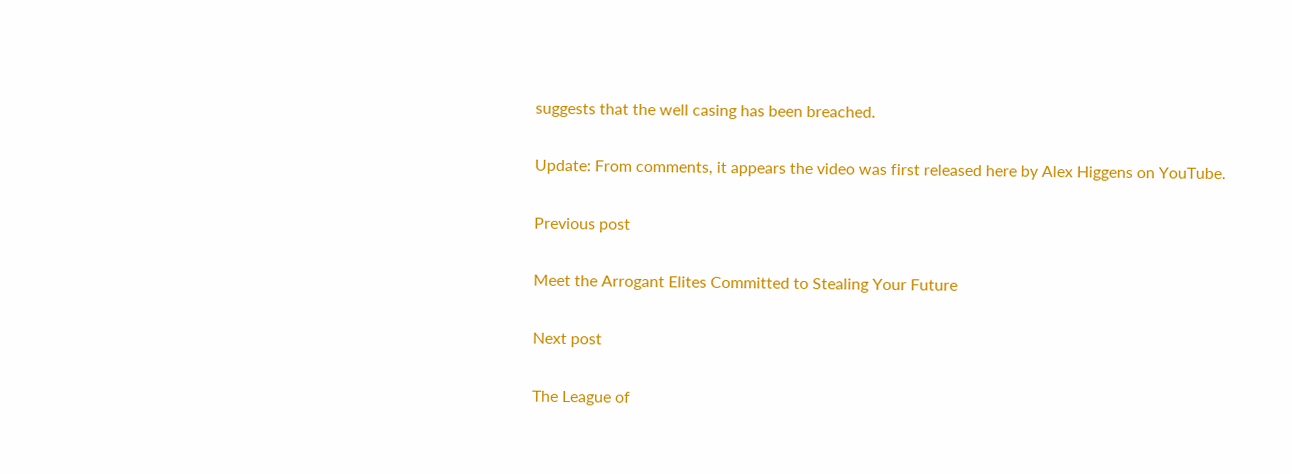suggests that the well casing has been breached.

Update: From comments, it appears the video was first released here by Alex Higgens on YouTube.

Previous post

Meet the Arrogant Elites Committed to Stealing Your Future

Next post

The League of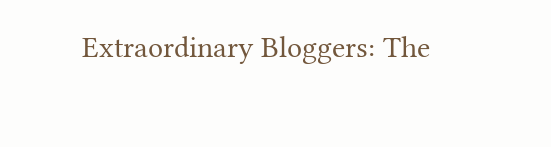Extraordinary Bloggers: The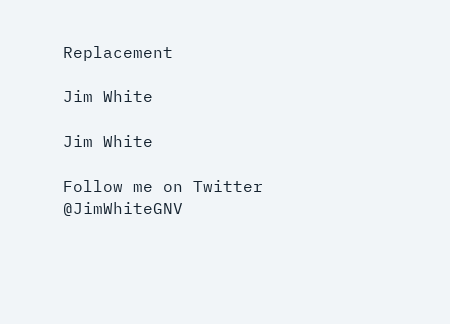Replacement

Jim White

Jim White

Follow me on Twitter @JimWhiteGNV